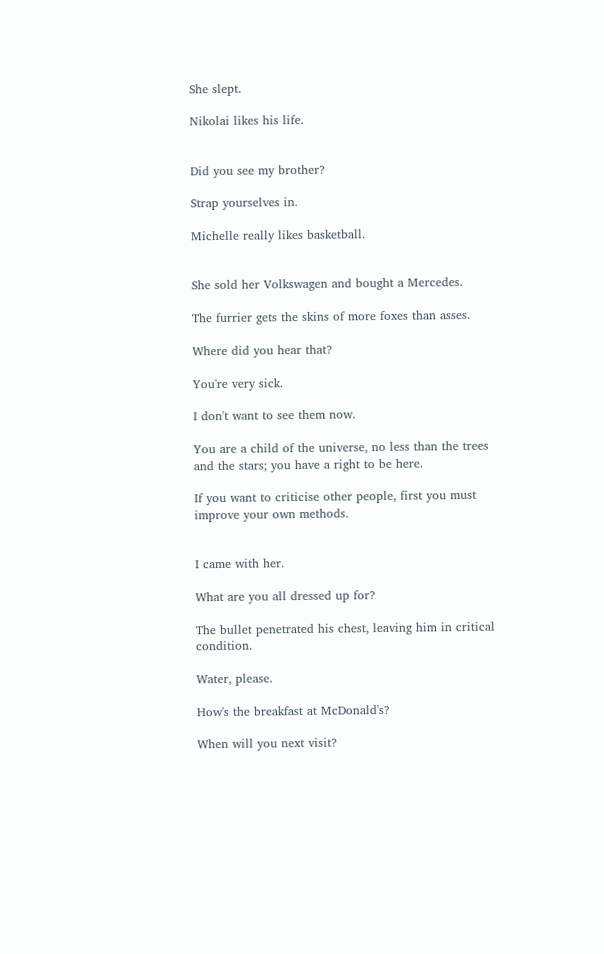She slept.

Nikolai likes his life.


Did you see my brother?

Strap yourselves in.

Michelle really likes basketball.


She sold her Volkswagen and bought a Mercedes.

The furrier gets the skins of more foxes than asses.

Where did you hear that?

You're very sick.

I don't want to see them now.

You are a child of the universe, no less than the trees and the stars; you have a right to be here.

If you want to criticise other people, first you must improve your own methods.


I came with her.

What are you all dressed up for?

The bullet penetrated his chest, leaving him in critical condition.

Water, please.

How's the breakfast at McDonald's?

When will you next visit?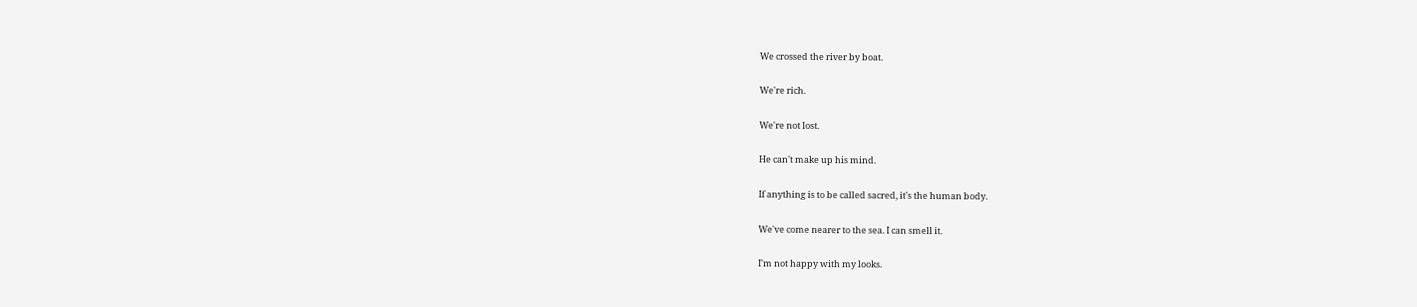We crossed the river by boat.

We're rich.

We're not lost.

He can't make up his mind.

If anything is to be called sacred, it's the human body.

We've come nearer to the sea. I can smell it.

I'm not happy with my looks.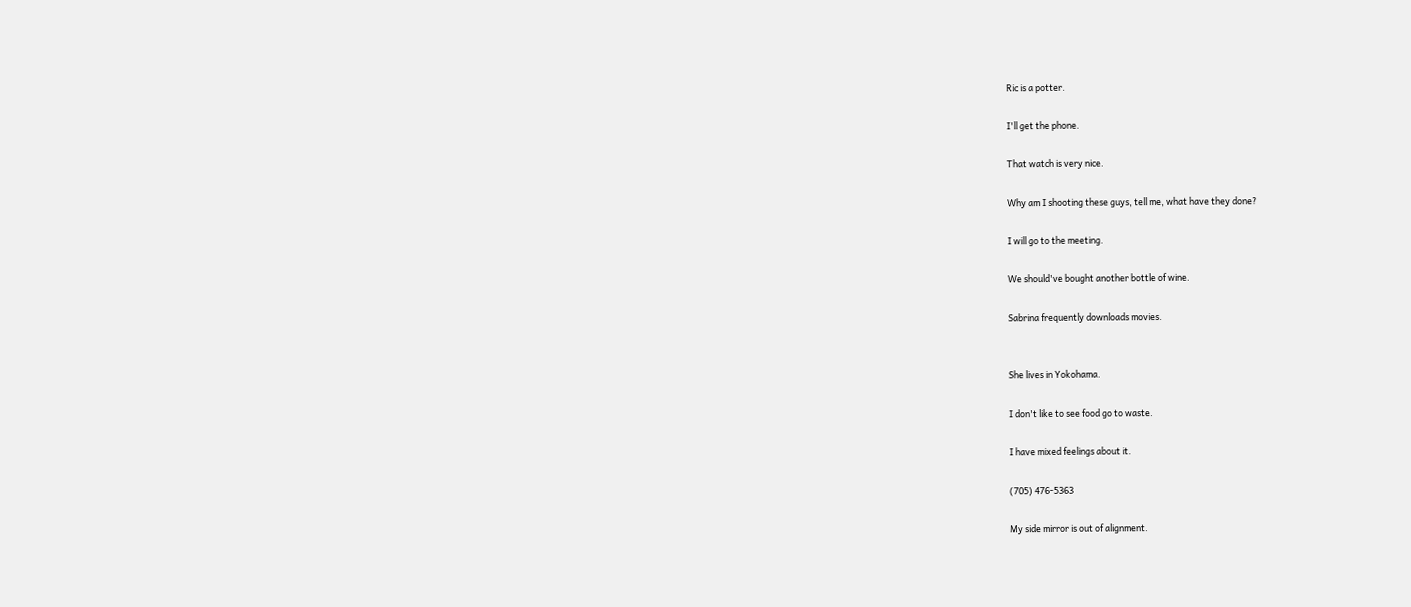Ric is a potter.

I'll get the phone.

That watch is very nice.

Why am I shooting these guys, tell me, what have they done?

I will go to the meeting.

We should've bought another bottle of wine.

Sabrina frequently downloads movies.


She lives in Yokohama.

I don't like to see food go to waste.

I have mixed feelings about it.

(705) 476-5363

My side mirror is out of alignment.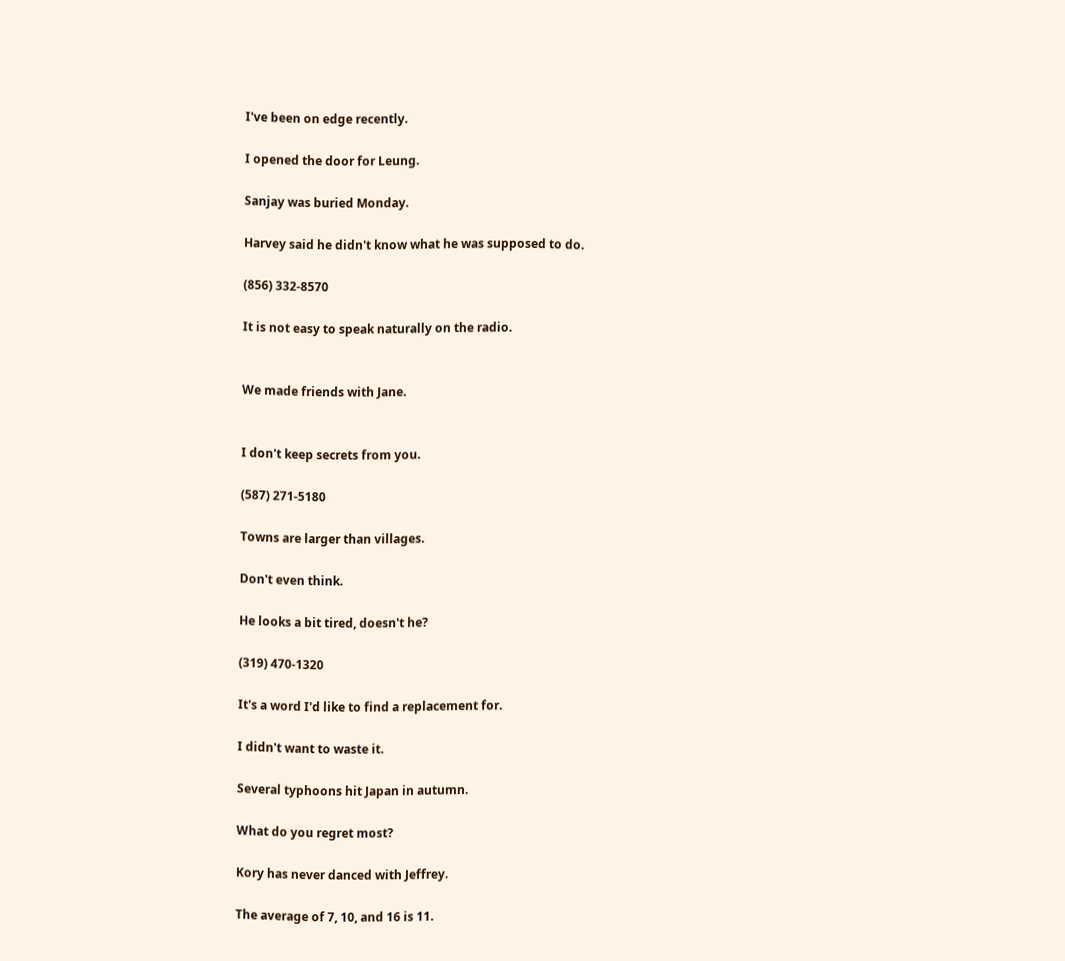I've been on edge recently.

I opened the door for Leung.

Sanjay was buried Monday.

Harvey said he didn't know what he was supposed to do.

(856) 332-8570

It is not easy to speak naturally on the radio.


We made friends with Jane.


I don't keep secrets from you.

(587) 271-5180

Towns are larger than villages.

Don't even think.

He looks a bit tired, doesn't he?

(319) 470-1320

It's a word I'd like to find a replacement for.

I didn't want to waste it.

Several typhoons hit Japan in autumn.

What do you regret most?

Kory has never danced with Jeffrey.

The average of 7, 10, and 16 is 11.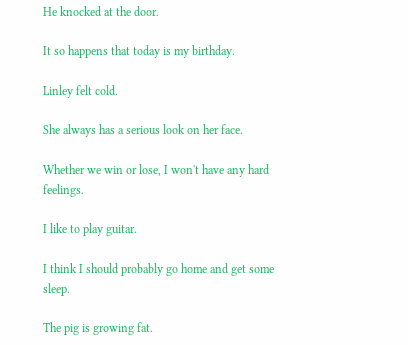He knocked at the door.

It so happens that today is my birthday.

Linley felt cold.

She always has a serious look on her face.

Whether we win or lose, I won't have any hard feelings.

I like to play guitar.

I think I should probably go home and get some sleep.

The pig is growing fat.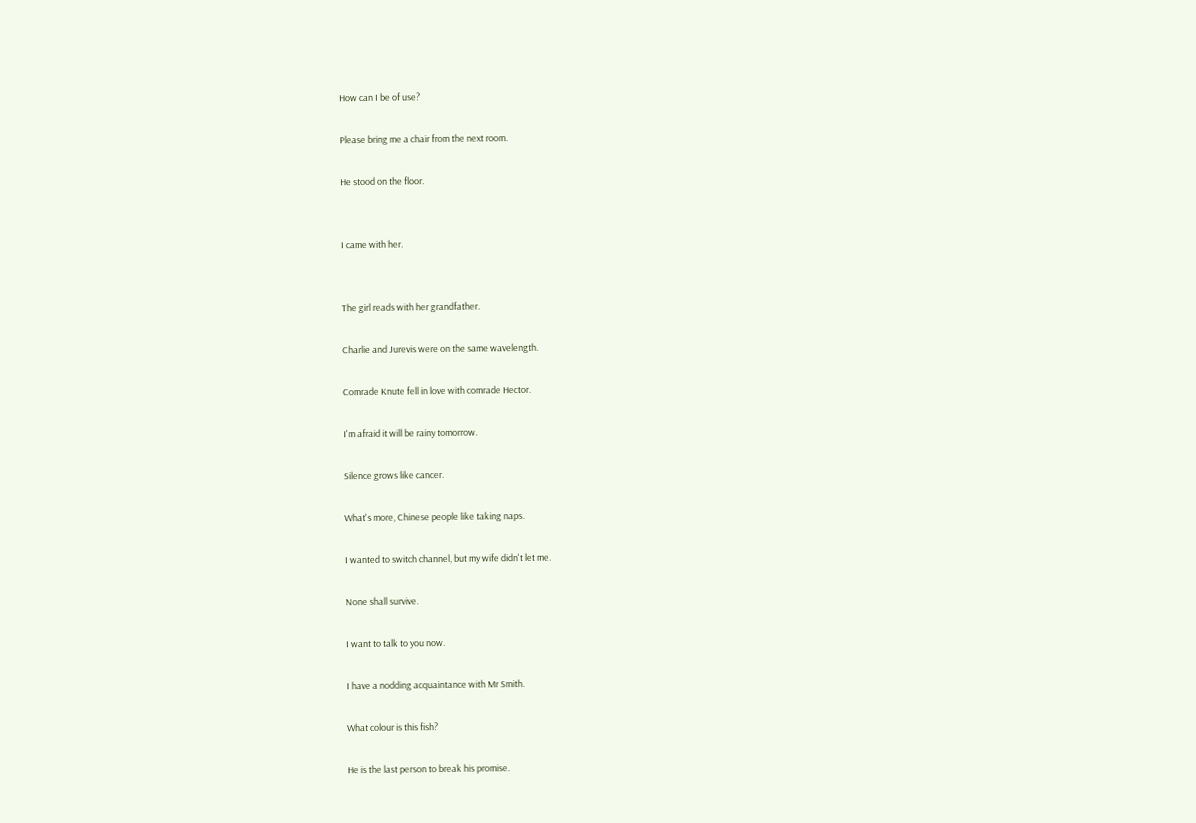How can I be of use?

Please bring me a chair from the next room.

He stood on the floor.


I came with her.


The girl reads with her grandfather.

Charlie and Jurevis were on the same wavelength.

Comrade Knute fell in love with comrade Hector.

I'm afraid it will be rainy tomorrow.

Silence grows like cancer.

What's more, Chinese people like taking naps.

I wanted to switch channel, but my wife didn't let me.

None shall survive.

I want to talk to you now.

I have a nodding acquaintance with Mr Smith.

What colour is this fish?

He is the last person to break his promise.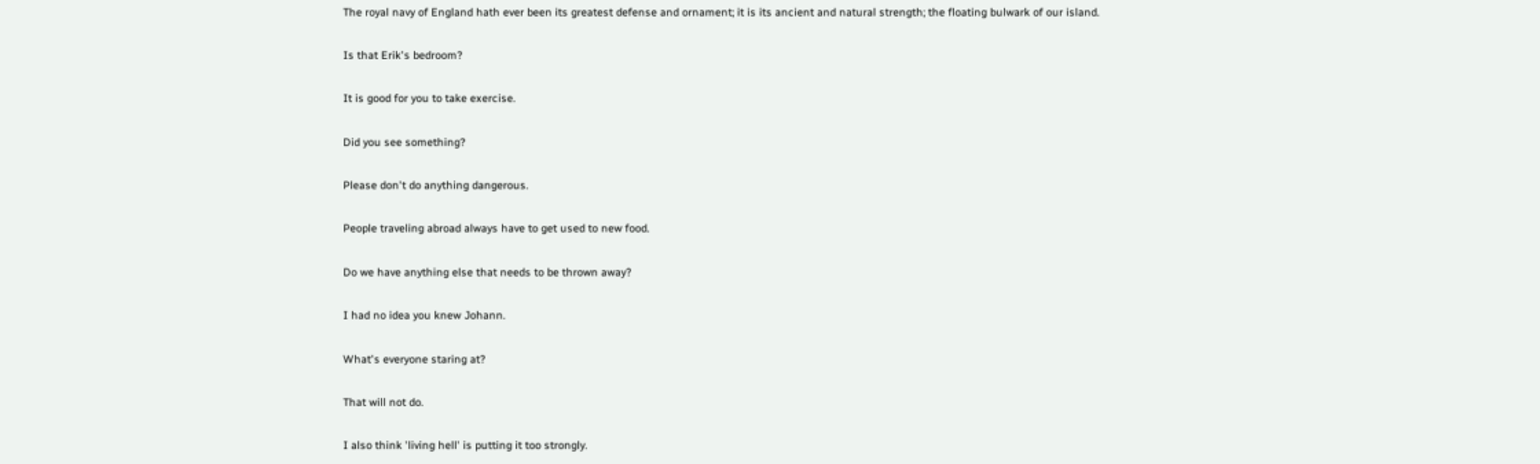The royal navy of England hath ever been its greatest defense and ornament; it is its ancient and natural strength; the floating bulwark of our island.

Is that Erik's bedroom?

It is good for you to take exercise.

Did you see something?

Please don't do anything dangerous.

People traveling abroad always have to get used to new food.

Do we have anything else that needs to be thrown away?

I had no idea you knew Johann.

What's everyone staring at?

That will not do.

I also think 'living hell' is putting it too strongly.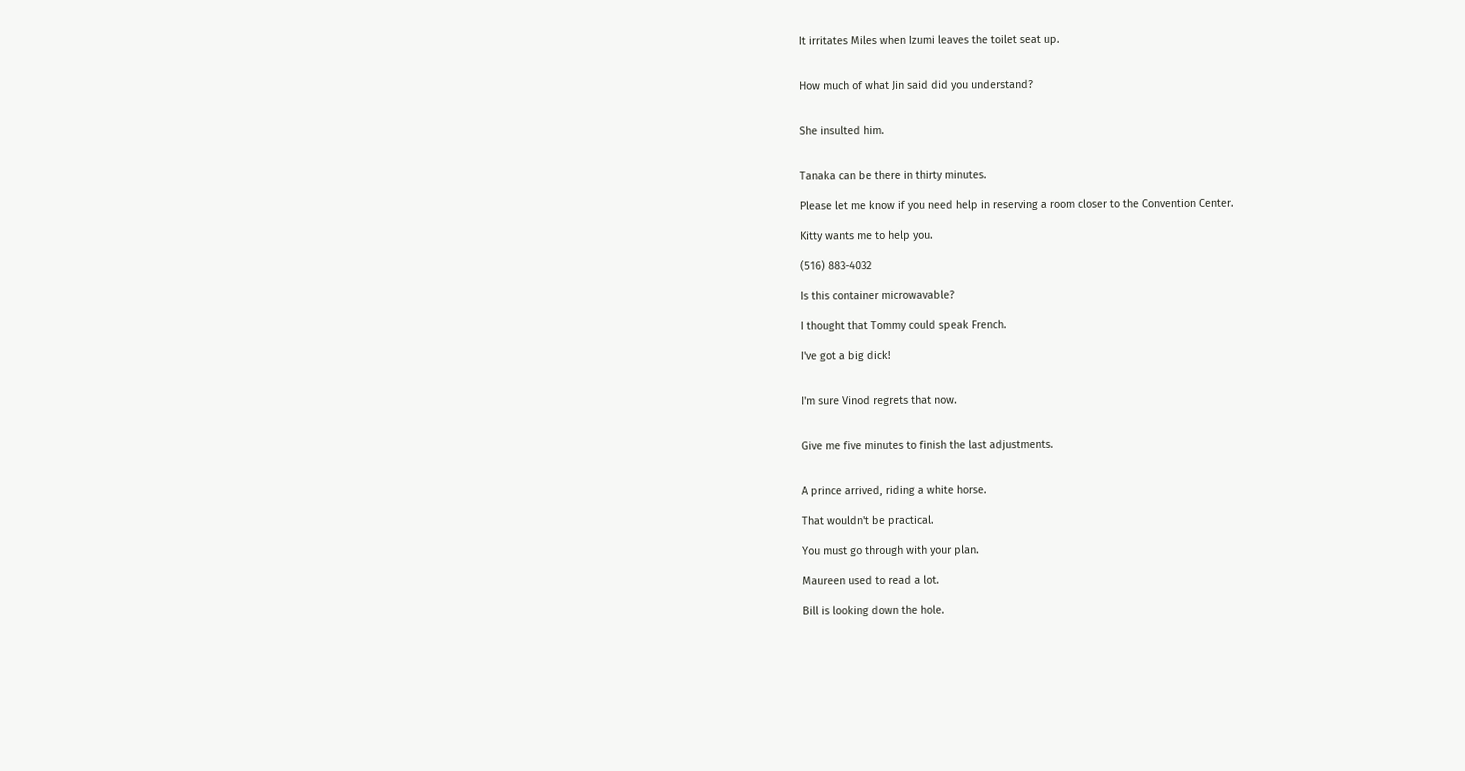It irritates Miles when Izumi leaves the toilet seat up.


How much of what Jin said did you understand?


She insulted him.


Tanaka can be there in thirty minutes.

Please let me know if you need help in reserving a room closer to the Convention Center.

Kitty wants me to help you.

(516) 883-4032

Is this container microwavable?

I thought that Tommy could speak French.

I've got a big dick!


I'm sure Vinod regrets that now.


Give me five minutes to finish the last adjustments.


A prince arrived, riding a white horse.

That wouldn't be practical.

You must go through with your plan.

Maureen used to read a lot.

Bill is looking down the hole.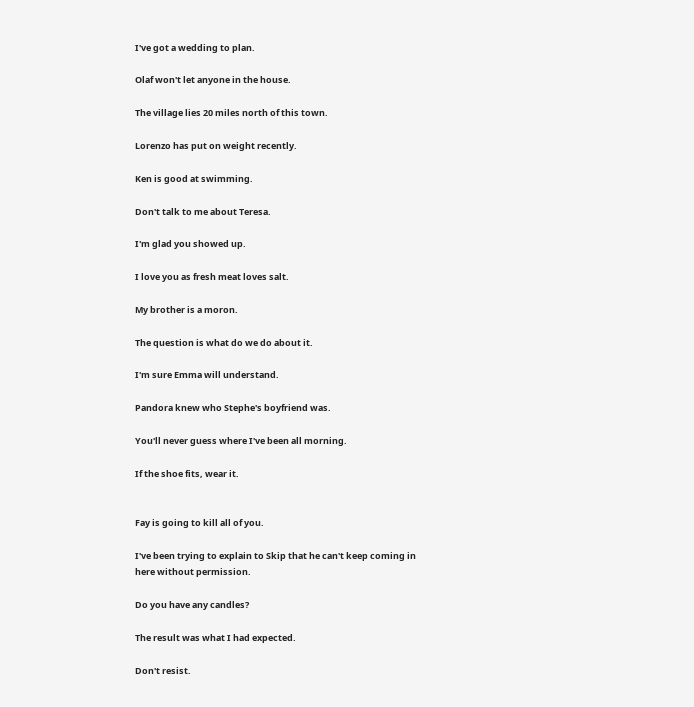I've got a wedding to plan.

Olaf won't let anyone in the house.

The village lies 20 miles north of this town.

Lorenzo has put on weight recently.

Ken is good at swimming.

Don't talk to me about Teresa.

I'm glad you showed up.

I love you as fresh meat loves salt.

My brother is a moron.

The question is what do we do about it.

I'm sure Emma will understand.

Pandora knew who Stephe's boyfriend was.

You'll never guess where I've been all morning.

If the shoe fits, wear it.


Fay is going to kill all of you.

I've been trying to explain to Skip that he can't keep coming in here without permission.

Do you have any candles?

The result was what I had expected.

Don't resist.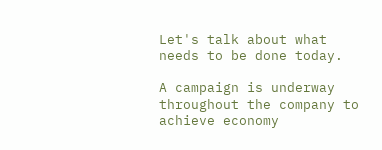Let's talk about what needs to be done today.

A campaign is underway throughout the company to achieve economy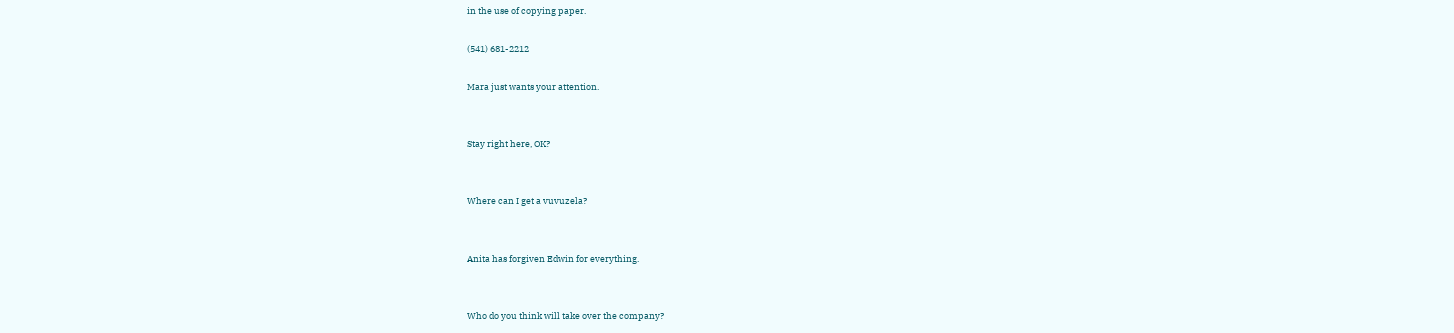in the use of copying paper.

(541) 681-2212

Mara just wants your attention.


Stay right here, OK?


Where can I get a vuvuzela?


Anita has forgiven Edwin for everything.


Who do you think will take over the company?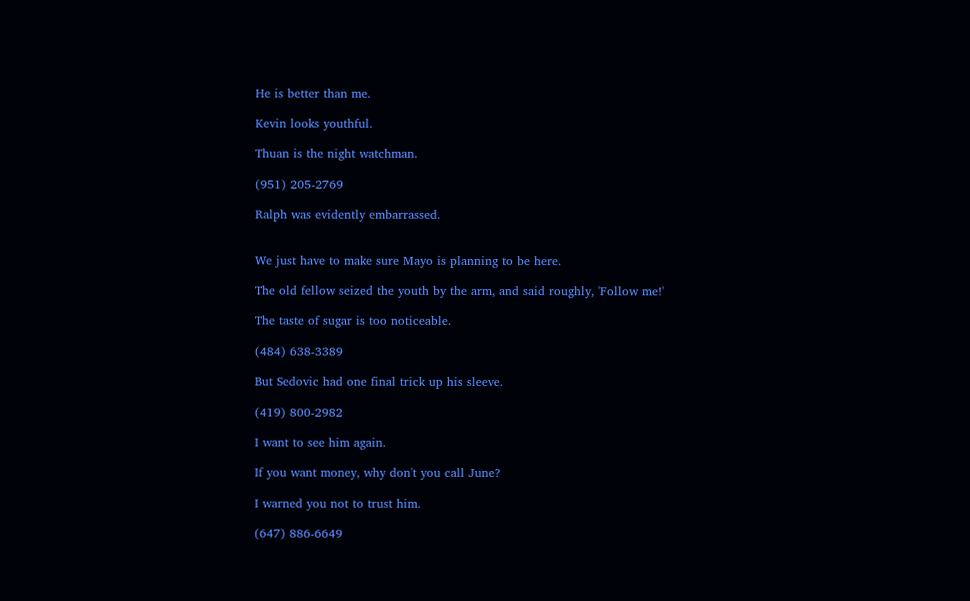He is better than me.

Kevin looks youthful.

Thuan is the night watchman.

(951) 205-2769

Ralph was evidently embarrassed.


We just have to make sure Mayo is planning to be here.

The old fellow seized the youth by the arm, and said roughly, 'Follow me!'

The taste of sugar is too noticeable.

(484) 638-3389

But Sedovic had one final trick up his sleeve.

(419) 800-2982

I want to see him again.

If you want money, why don't you call June?

I warned you not to trust him.

(647) 886-6649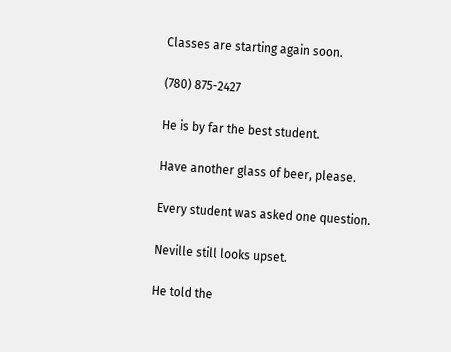Classes are starting again soon.

(780) 875-2427

He is by far the best student.

Have another glass of beer, please.

Every student was asked one question.

Neville still looks upset.

He told the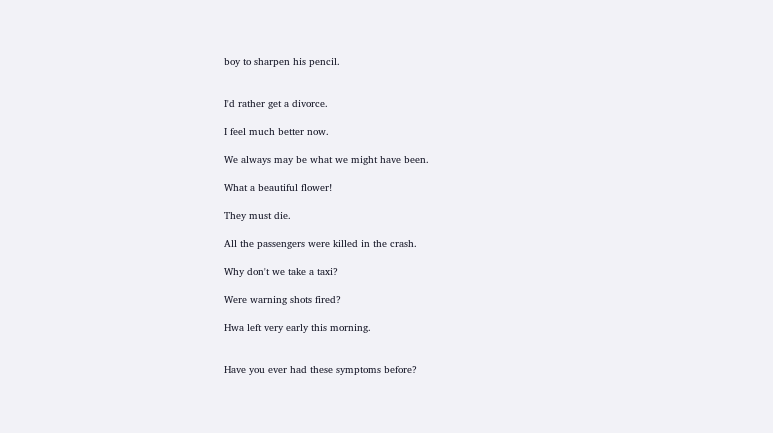boy to sharpen his pencil.


I'd rather get a divorce.

I feel much better now.

We always may be what we might have been.

What a beautiful flower!

They must die.

All the passengers were killed in the crash.

Why don't we take a taxi?

Were warning shots fired?

Hwa left very early this morning.


Have you ever had these symptoms before?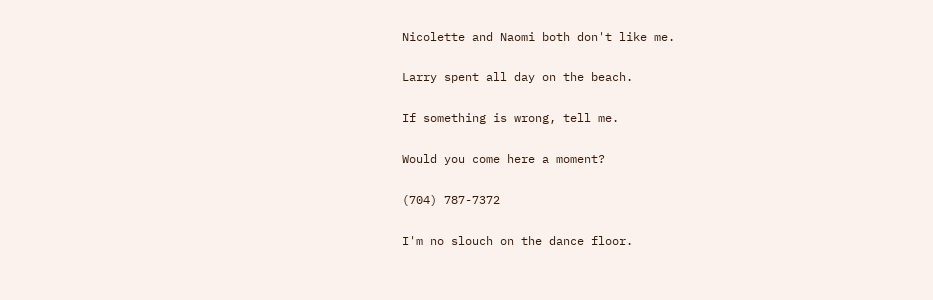Nicolette and Naomi both don't like me.

Larry spent all day on the beach.

If something is wrong, tell me.

Would you come here a moment?

(704) 787-7372

I'm no slouch on the dance floor.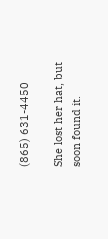(865) 631-4450

She lost her hat, but soon found it.